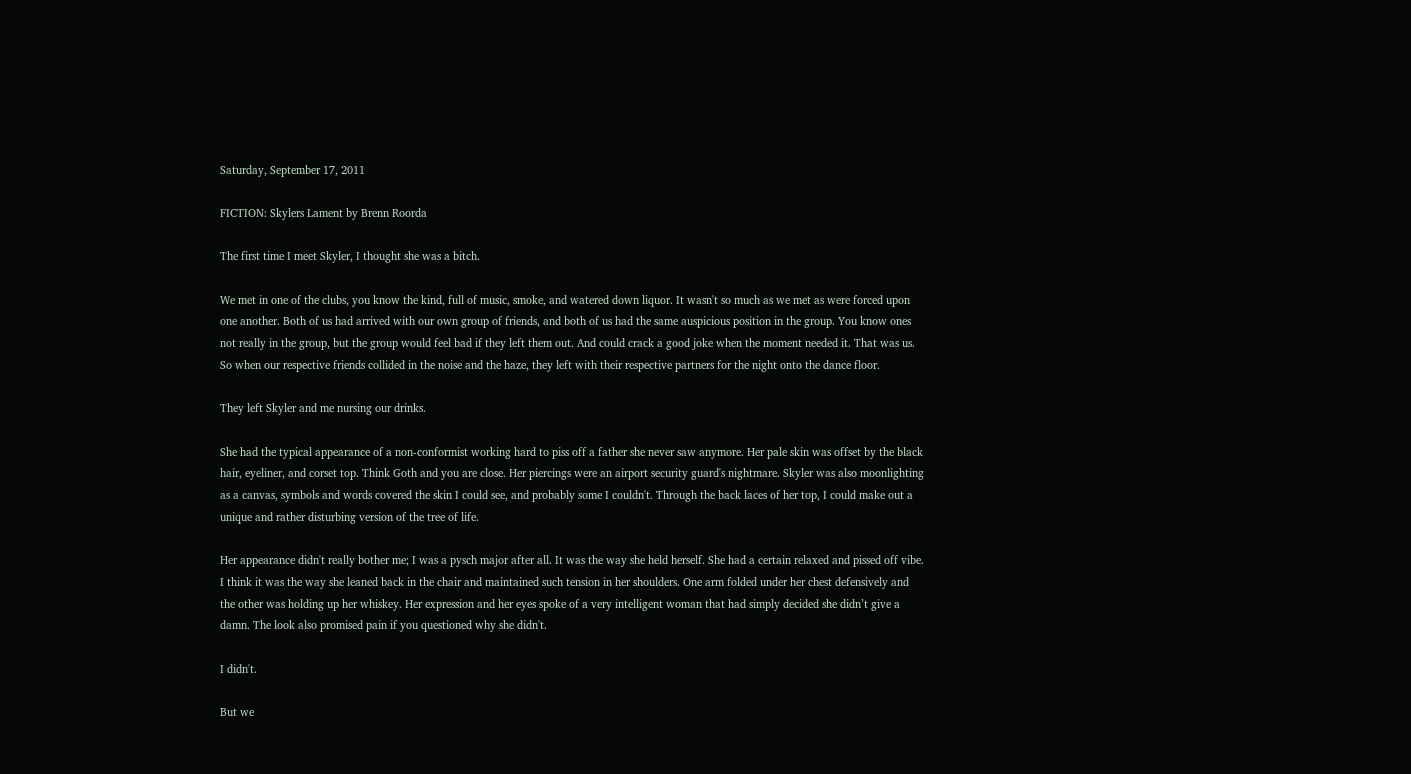Saturday, September 17, 2011

FICTION: Skylers Lament by Brenn Roorda

The first time I meet Skyler, I thought she was a bitch.

We met in one of the clubs, you know the kind, full of music, smoke, and watered down liquor. It wasn't so much as we met as were forced upon one another. Both of us had arrived with our own group of friends, and both of us had the same auspicious position in the group. You know ones not really in the group, but the group would feel bad if they left them out. And could crack a good joke when the moment needed it. That was us. So when our respective friends collided in the noise and the haze, they left with their respective partners for the night onto the dance floor.

They left Skyler and me nursing our drinks.

She had the typical appearance of a non-conformist working hard to piss off a father she never saw anymore. Her pale skin was offset by the black hair, eyeliner, and corset top. Think Goth and you are close. Her piercings were an airport security guard's nightmare. Skyler was also moonlighting as a canvas, symbols and words covered the skin I could see, and probably some I couldn't. Through the back laces of her top, I could make out a unique and rather disturbing version of the tree of life.

Her appearance didn't really bother me; I was a pysch major after all. It was the way she held herself. She had a certain relaxed and pissed off vibe. I think it was the way she leaned back in the chair and maintained such tension in her shoulders. One arm folded under her chest defensively and the other was holding up her whiskey. Her expression and her eyes spoke of a very intelligent woman that had simply decided she didn’t give a damn. The look also promised pain if you questioned why she didn't.

I didn't.

But we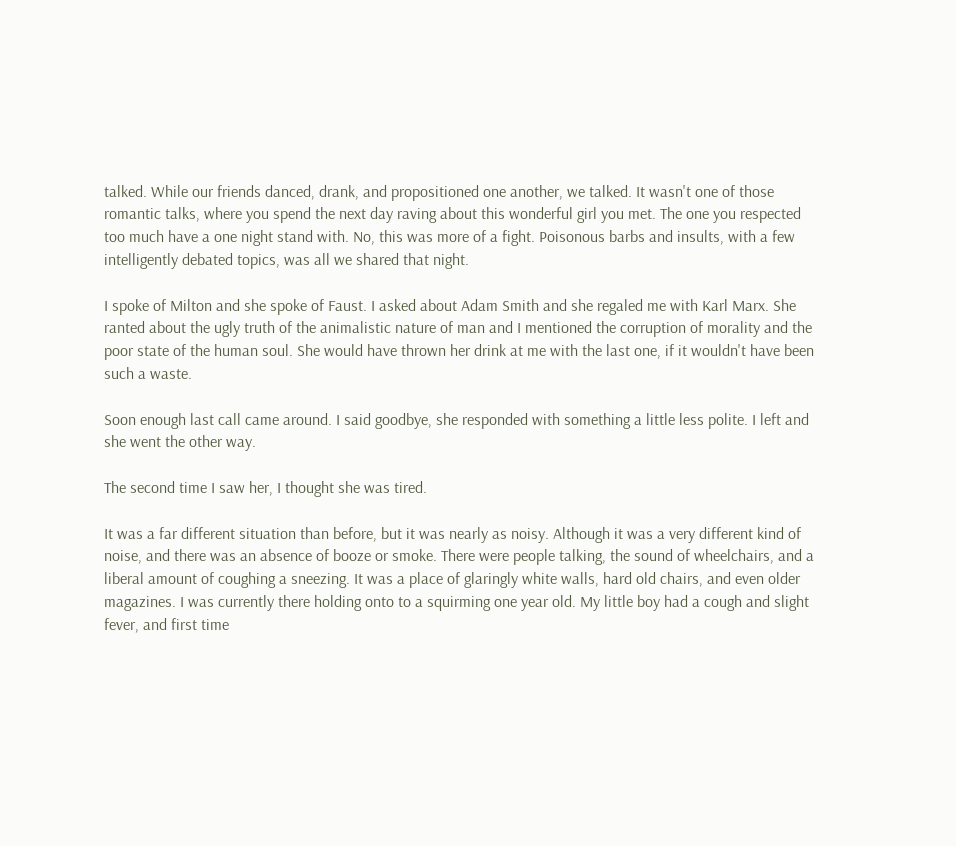talked. While our friends danced, drank, and propositioned one another, we talked. It wasn't one of those romantic talks, where you spend the next day raving about this wonderful girl you met. The one you respected too much have a one night stand with. No, this was more of a fight. Poisonous barbs and insults, with a few intelligently debated topics, was all we shared that night.

I spoke of Milton and she spoke of Faust. I asked about Adam Smith and she regaled me with Karl Marx. She ranted about the ugly truth of the animalistic nature of man and I mentioned the corruption of morality and the poor state of the human soul. She would have thrown her drink at me with the last one, if it wouldn't have been such a waste.

Soon enough last call came around. I said goodbye, she responded with something a little less polite. I left and she went the other way.

The second time I saw her, I thought she was tired.

It was a far different situation than before, but it was nearly as noisy. Although it was a very different kind of noise, and there was an absence of booze or smoke. There were people talking, the sound of wheelchairs, and a liberal amount of coughing a sneezing. It was a place of glaringly white walls, hard old chairs, and even older magazines. I was currently there holding onto to a squirming one year old. My little boy had a cough and slight fever, and first time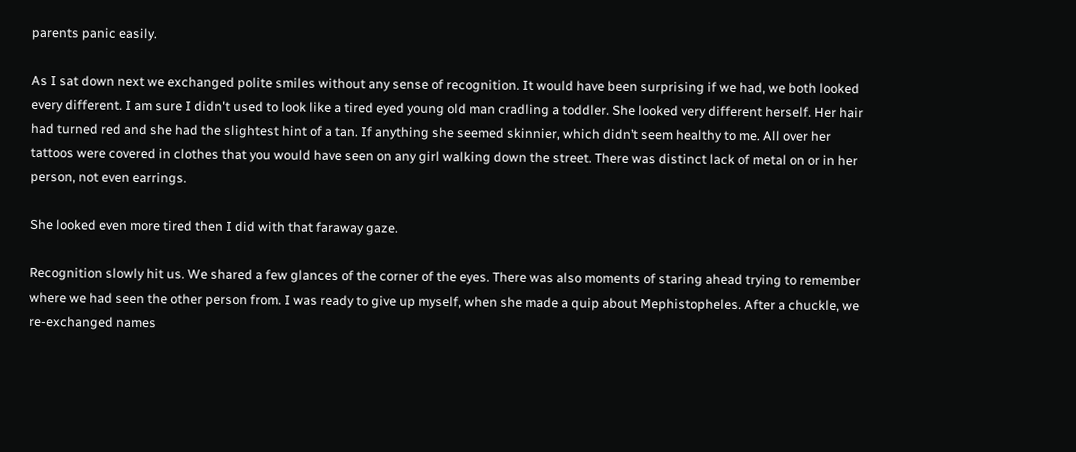parents panic easily.

As I sat down next we exchanged polite smiles without any sense of recognition. It would have been surprising if we had, we both looked every different. I am sure I didn't used to look like a tired eyed young old man cradling a toddler. She looked very different herself. Her hair had turned red and she had the slightest hint of a tan. If anything she seemed skinnier, which didn’t seem healthy to me. All over her tattoos were covered in clothes that you would have seen on any girl walking down the street. There was distinct lack of metal on or in her person, not even earrings.

She looked even more tired then I did with that faraway gaze.

Recognition slowly hit us. We shared a few glances of the corner of the eyes. There was also moments of staring ahead trying to remember where we had seen the other person from. I was ready to give up myself, when she made a quip about Mephistopheles. After a chuckle, we re-exchanged names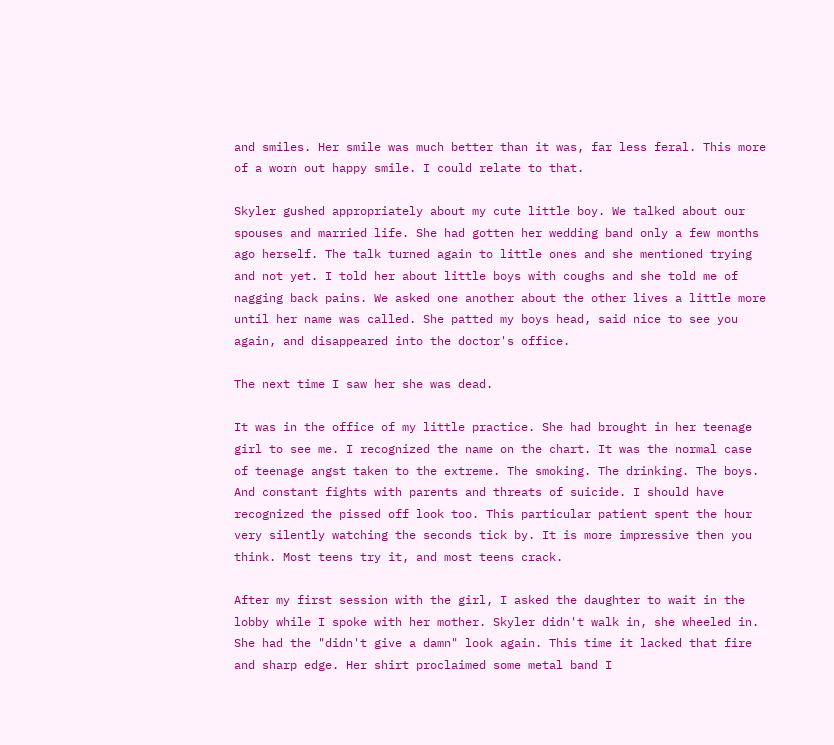and smiles. Her smile was much better than it was, far less feral. This more of a worn out happy smile. I could relate to that.

Skyler gushed appropriately about my cute little boy. We talked about our spouses and married life. She had gotten her wedding band only a few months ago herself. The talk turned again to little ones and she mentioned trying and not yet. I told her about little boys with coughs and she told me of nagging back pains. We asked one another about the other lives a little more until her name was called. She patted my boys head, said nice to see you again, and disappeared into the doctor's office.

The next time I saw her she was dead.

It was in the office of my little practice. She had brought in her teenage girl to see me. I recognized the name on the chart. It was the normal case of teenage angst taken to the extreme. The smoking. The drinking. The boys. And constant fights with parents and threats of suicide. I should have recognized the pissed off look too. This particular patient spent the hour very silently watching the seconds tick by. It is more impressive then you think. Most teens try it, and most teens crack.

After my first session with the girl, I asked the daughter to wait in the lobby while I spoke with her mother. Skyler didn't walk in, she wheeled in. She had the "didn't give a damn" look again. This time it lacked that fire and sharp edge. Her shirt proclaimed some metal band I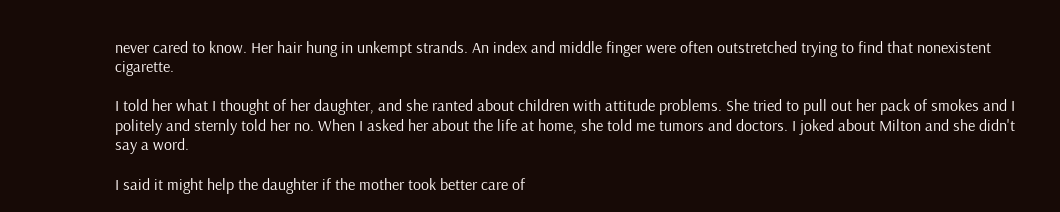never cared to know. Her hair hung in unkempt strands. An index and middle finger were often outstretched trying to find that nonexistent cigarette.

I told her what I thought of her daughter, and she ranted about children with attitude problems. She tried to pull out her pack of smokes and I politely and sternly told her no. When I asked her about the life at home, she told me tumors and doctors. I joked about Milton and she didn't say a word.

I said it might help the daughter if the mother took better care of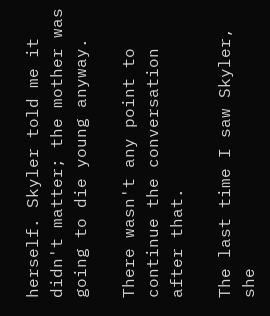herself. Skyler told me it didn't matter; the mother was going to die young anyway.

There wasn't any point to continue the conversation after that.

The last time I saw Skyler, she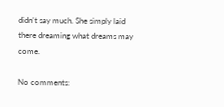didn’t say much. She simply laid there dreaming what dreams may come.

No comments: